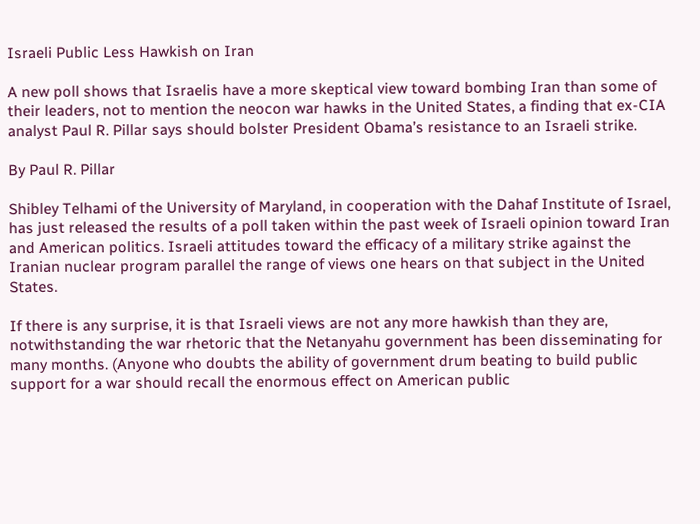Israeli Public Less Hawkish on Iran

A new poll shows that Israelis have a more skeptical view toward bombing Iran than some of their leaders, not to mention the neocon war hawks in the United States, a finding that ex-CIA analyst Paul R. Pillar says should bolster President Obama’s resistance to an Israeli strike.

By Paul R. Pillar

Shibley Telhami of the University of Maryland, in cooperation with the Dahaf Institute of Israel, has just released the results of a poll taken within the past week of Israeli opinion toward Iran and American politics. Israeli attitudes toward the efficacy of a military strike against the Iranian nuclear program parallel the range of views one hears on that subject in the United States.

If there is any surprise, it is that Israeli views are not any more hawkish than they are, notwithstanding the war rhetoric that the Netanyahu government has been disseminating for many months. (Anyone who doubts the ability of government drum beating to build public support for a war should recall the enormous effect on American public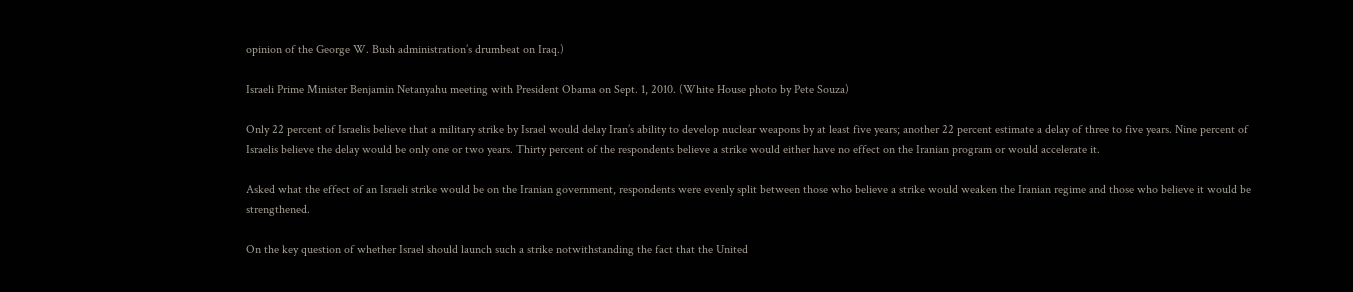opinion of the George W. Bush administration’s drumbeat on Iraq.)

Israeli Prime Minister Benjamin Netanyahu meeting with President Obama on Sept. 1, 2010. (White House photo by Pete Souza)

Only 22 percent of Israelis believe that a military strike by Israel would delay Iran’s ability to develop nuclear weapons by at least five years; another 22 percent estimate a delay of three to five years. Nine percent of Israelis believe the delay would be only one or two years. Thirty percent of the respondents believe a strike would either have no effect on the Iranian program or would accelerate it.

Asked what the effect of an Israeli strike would be on the Iranian government, respondents were evenly split between those who believe a strike would weaken the Iranian regime and those who believe it would be strengthened.

On the key question of whether Israel should launch such a strike notwithstanding the fact that the United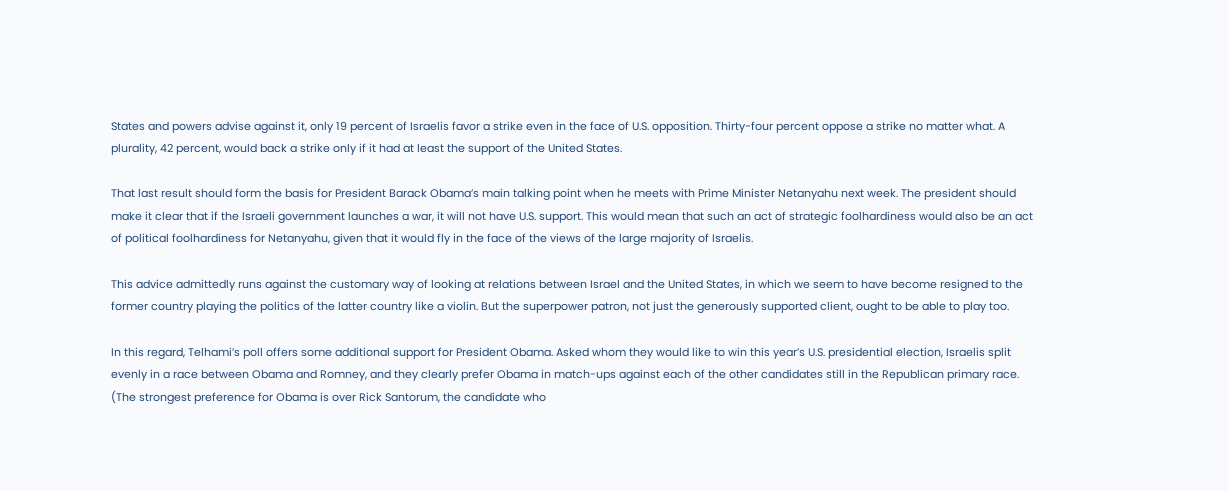States and powers advise against it, only 19 percent of Israelis favor a strike even in the face of U.S. opposition. Thirty-four percent oppose a strike no matter what. A plurality, 42 percent, would back a strike only if it had at least the support of the United States.

That last result should form the basis for President Barack Obama’s main talking point when he meets with Prime Minister Netanyahu next week. The president should make it clear that if the Israeli government launches a war, it will not have U.S. support. This would mean that such an act of strategic foolhardiness would also be an act of political foolhardiness for Netanyahu, given that it would fly in the face of the views of the large majority of Israelis.

This advice admittedly runs against the customary way of looking at relations between Israel and the United States, in which we seem to have become resigned to the former country playing the politics of the latter country like a violin. But the superpower patron, not just the generously supported client, ought to be able to play too.

In this regard, Telhami’s poll offers some additional support for President Obama. Asked whom they would like to win this year’s U.S. presidential election, Israelis split evenly in a race between Obama and Romney, and they clearly prefer Obama in match-ups against each of the other candidates still in the Republican primary race. (The strongest preference for Obama is over Rick Santorum, the candidate who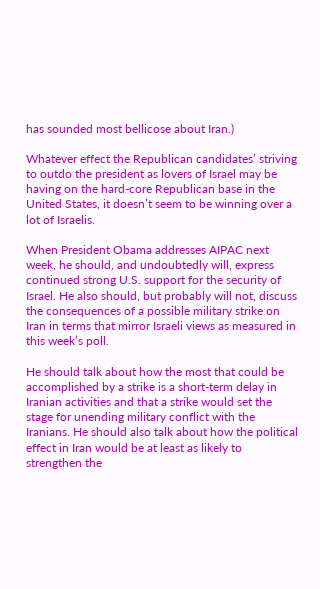has sounded most bellicose about Iran.)

Whatever effect the Republican candidates’ striving to outdo the president as lovers of Israel may be having on the hard-core Republican base in the United States, it doesn’t seem to be winning over a lot of Israelis.

When President Obama addresses AIPAC next week, he should, and undoubtedly will, express continued strong U.S. support for the security of Israel. He also should, but probably will not, discuss the consequences of a possible military strike on Iran in terms that mirror Israeli views as measured in this week’s poll.

He should talk about how the most that could be accomplished by a strike is a short-term delay in Iranian activities and that a strike would set the stage for unending military conflict with the Iranians. He should also talk about how the political effect in Iran would be at least as likely to strengthen the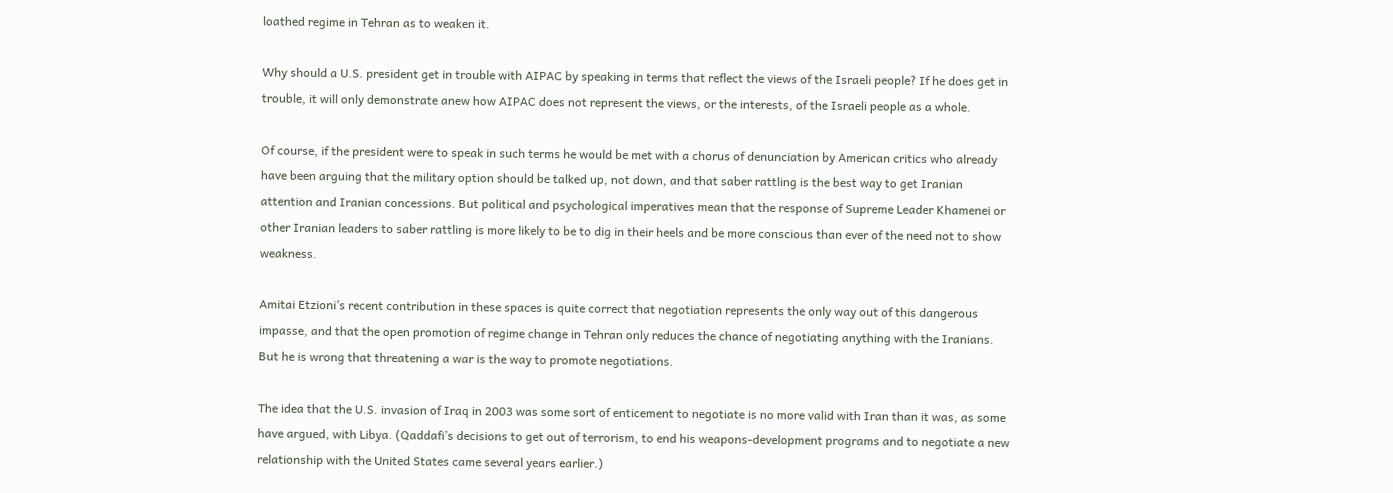loathed regime in Tehran as to weaken it.

Why should a U.S. president get in trouble with AIPAC by speaking in terms that reflect the views of the Israeli people? If he does get in trouble, it will only demonstrate anew how AIPAC does not represent the views, or the interests, of the Israeli people as a whole.

Of course, if the president were to speak in such terms he would be met with a chorus of denunciation by American critics who already have been arguing that the military option should be talked up, not down, and that saber rattling is the best way to get Iranian attention and Iranian concessions. But political and psychological imperatives mean that the response of Supreme Leader Khamenei or other Iranian leaders to saber rattling is more likely to be to dig in their heels and be more conscious than ever of the need not to show weakness.

Amitai Etzioni’s recent contribution in these spaces is quite correct that negotiation represents the only way out of this dangerous impasse, and that the open promotion of regime change in Tehran only reduces the chance of negotiating anything with the Iranians. But he is wrong that threatening a war is the way to promote negotiations.

The idea that the U.S. invasion of Iraq in 2003 was some sort of enticement to negotiate is no more valid with Iran than it was, as some have argued, with Libya. (Qaddafi’s decisions to get out of terrorism, to end his weapons-development programs and to negotiate a new relationship with the United States came several years earlier.)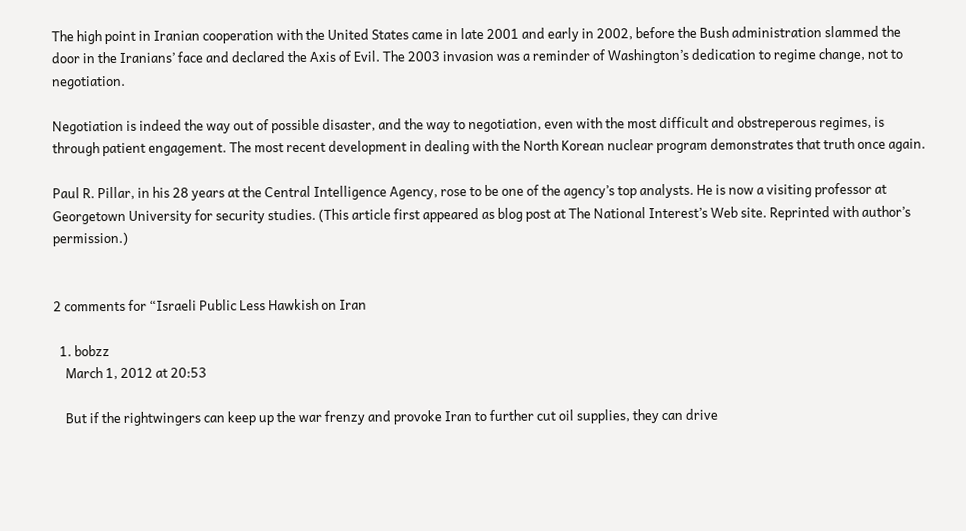The high point in Iranian cooperation with the United States came in late 2001 and early in 2002, before the Bush administration slammed the door in the Iranians’ face and declared the Axis of Evil. The 2003 invasion was a reminder of Washington’s dedication to regime change, not to negotiation.

Negotiation is indeed the way out of possible disaster, and the way to negotiation, even with the most difficult and obstreperous regimes, is through patient engagement. The most recent development in dealing with the North Korean nuclear program demonstrates that truth once again.

Paul R. Pillar, in his 28 years at the Central Intelligence Agency, rose to be one of the agency’s top analysts. He is now a visiting professor at Georgetown University for security studies. (This article first appeared as blog post at The National Interest’s Web site. Reprinted with author’s permission.)


2 comments for “Israeli Public Less Hawkish on Iran

  1. bobzz
    March 1, 2012 at 20:53

    But if the rightwingers can keep up the war frenzy and provoke Iran to further cut oil supplies, they can drive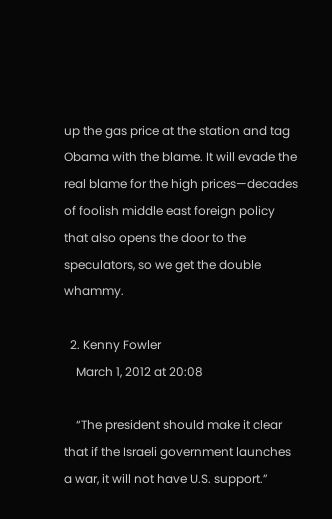up the gas price at the station and tag Obama with the blame. It will evade the real blame for the high prices—decades of foolish middle east foreign policy that also opens the door to the speculators, so we get the double whammy.

  2. Kenny Fowler
    March 1, 2012 at 20:08

    “The president should make it clear that if the Israeli government launches a war, it will not have U.S. support.”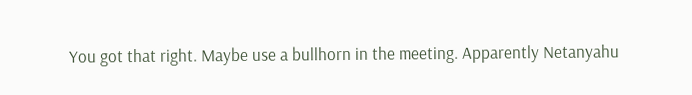You got that right. Maybe use a bullhorn in the meeting. Apparently Netanyahu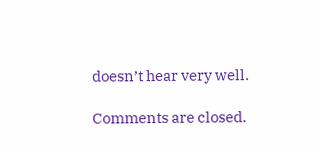doesn’t hear very well.

Comments are closed.